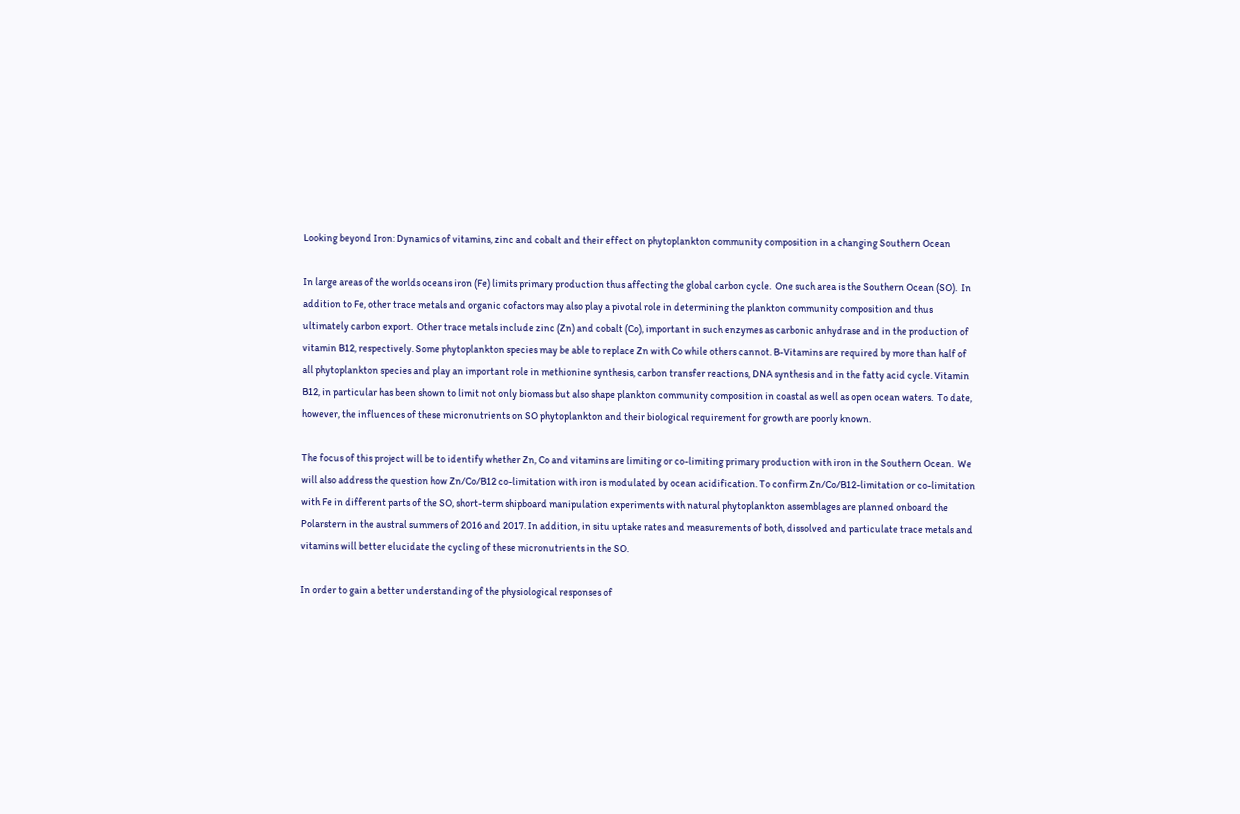Looking beyond Iron: Dynamics of vitamins, zinc and cobalt and their effect on phytoplankton community composition in a changing Southern Ocean

In large areas of the worlds oceans iron (Fe) limits primary production thus affecting the global carbon cycle.  One such area is the Southern Ocean (SO).  In addition to Fe, other trace metals and organic cofactors may also play a pivotal role in determining the plankton community composition and thus ultimately carbon export.  Other trace metals include zinc (Zn) and cobalt (Co), important in such enzymes as carbonic anhydrase and in the production of vitamin B12, respectively. Some phytoplankton species may be able to replace Zn with Co while others cannot. B-Vitamins are required by more than half of all phytoplankton species and play an important role in methionine synthesis, carbon transfer reactions, DNA synthesis and in the fatty acid cycle. Vitamin B12, in particular has been shown to limit not only biomass but also shape plankton community composition in coastal as well as open ocean waters.  To date, however, the influences of these micronutrients on SO phytoplankton and their biological requirement for growth are poorly known.

The focus of this project will be to identify whether Zn, Co and vitamins are limiting or co-limiting primary production with iron in the Southern Ocean.  We will also address the question how Zn/Co/B12 co-limitation with iron is modulated by ocean acidification. To confirm Zn/Co/B12-limitation or co-limitation with Fe in different parts of the SO, short-term shipboard manipulation experiments with natural phytoplankton assemblages are planned onboard the Polarstern in the austral summers of 2016 and 2017. In addition, in situ uptake rates and measurements of both, dissolved and particulate trace metals and vitamins will better elucidate the cycling of these micronutrients in the SO.

In order to gain a better understanding of the physiological responses of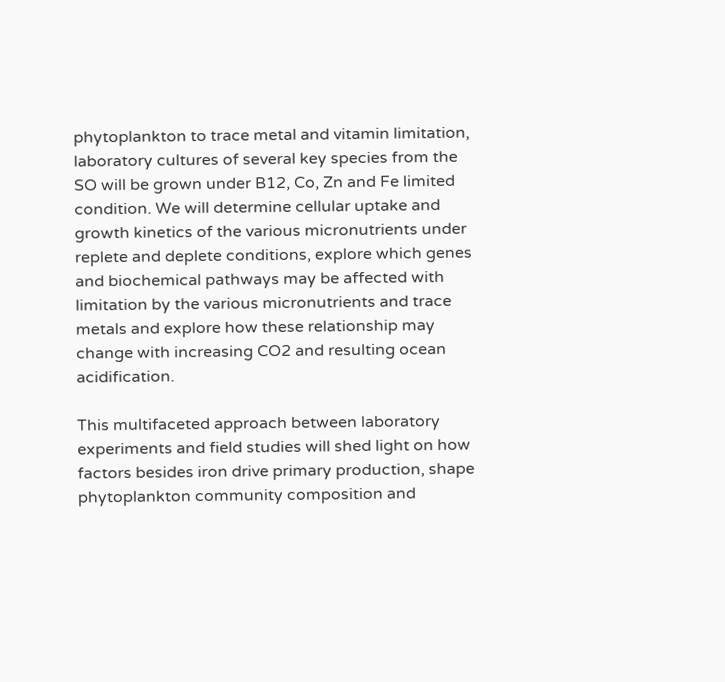phytoplankton to trace metal and vitamin limitation, laboratory cultures of several key species from the SO will be grown under B12, Co, Zn and Fe limited condition. We will determine cellular uptake and growth kinetics of the various micronutrients under replete and deplete conditions, explore which genes and biochemical pathways may be affected with limitation by the various micronutrients and trace metals and explore how these relationship may change with increasing CO2 and resulting ocean acidification.

This multifaceted approach between laboratory experiments and field studies will shed light on how factors besides iron drive primary production, shape phytoplankton community composition and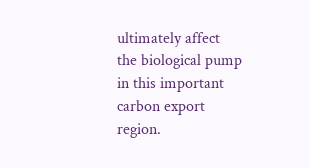ultimately affect the biological pump in this important carbon export region.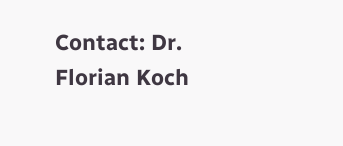Contact: Dr. Florian Koch